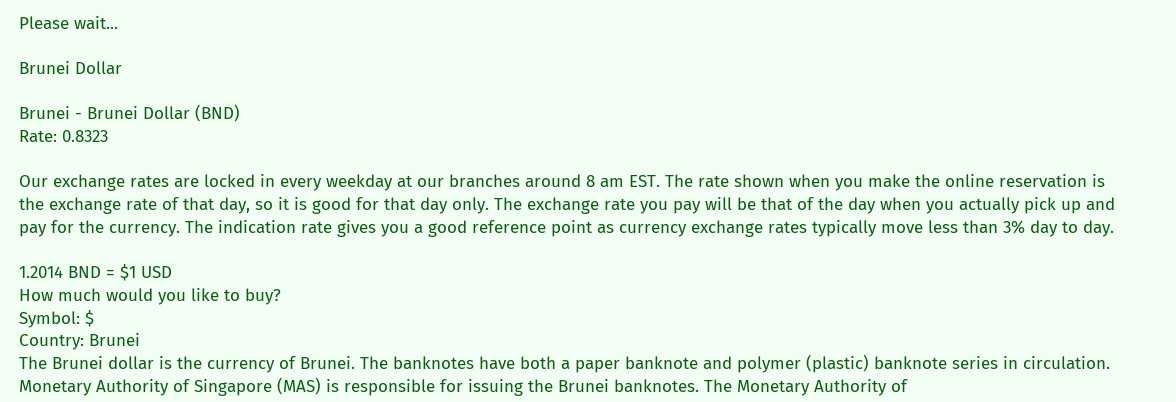Please wait...

Brunei Dollar

Brunei - Brunei Dollar (BND)
Rate: 0.8323

Our exchange rates are locked in every weekday at our branches around 8 am EST. The rate shown when you make the online reservation is the exchange rate of that day, so it is good for that day only. The exchange rate you pay will be that of the day when you actually pick up and pay for the currency. The indication rate gives you a good reference point as currency exchange rates typically move less than 3% day to day.

1.2014 BND = $1 USD
How much would you like to buy?
Symbol: $
Country: Brunei
The Brunei dollar is the currency of Brunei. The banknotes have both a paper banknote and polymer (plastic) banknote series in circulation. Monetary Authority of Singapore (MAS) is responsible for issuing the Brunei banknotes. The Monetary Authority of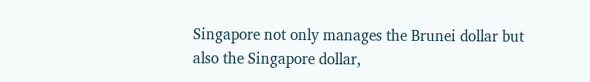Singapore not only manages the Brunei dollar but also the Singapore dollar,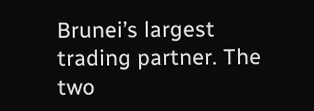Brunei’s largest trading partner. The two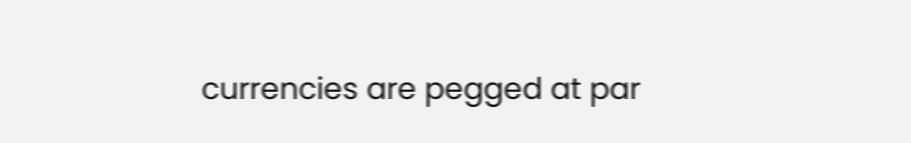currencies are pegged at par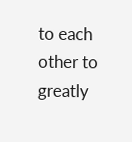to each other to greatly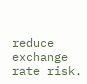reduce exchange rate risk.